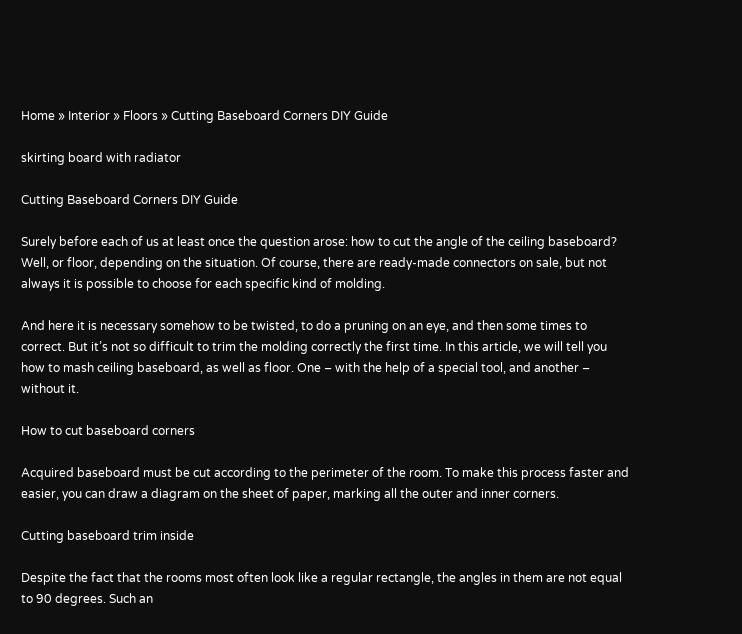Home » Interior » Floors » Cutting Baseboard Corners DIY Guide

skirting board with radiator

Cutting Baseboard Corners DIY Guide

Surely before each of us at least once the question arose: how to cut the angle of the ceiling baseboard? Well, or floor, depending on the situation. Of course, there are ready-made connectors on sale, but not always it is possible to choose for each specific kind of molding.

And here it is necessary somehow to be twisted, to do a pruning on an eye, and then some times to correct. But it’s not so difficult to trim the molding correctly the first time. In this article, we will tell you how to mash ceiling baseboard, as well as floor. One – with the help of a special tool, and another – without it.

How to cut baseboard corners

Acquired baseboard must be cut according to the perimeter of the room. To make this process faster and easier, you can draw a diagram on the sheet of paper, marking all the outer and inner corners.

Cutting baseboard trim inside

Despite the fact that the rooms most often look like a regular rectangle, the angles in them are not equal to 90 degrees. Such an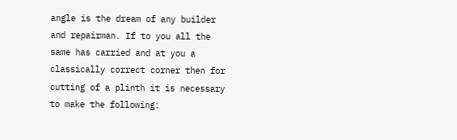angle is the dream of any builder and repairman. If to you all the same has carried and at you a classically correct corner then for cutting of a plinth it is necessary to make the following: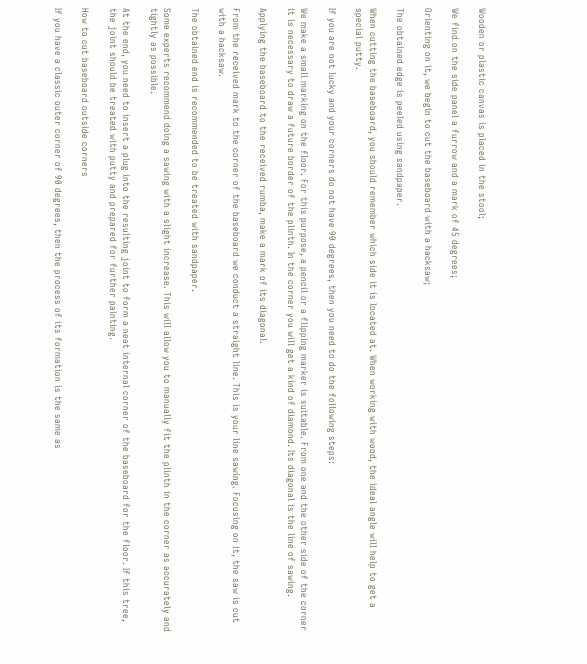Wooden or plastic canvas is placed in the stool;

We find on the side panel a furrow and a mark of 45 degrees;

Orienting on it, we begin to cut the baseboard with a hacksaw;

The obtained edge is peeled using sandpaper.

When cutting the baseboard, you should remember which side it is located at. When working with wood, the ideal angle will help to get a special putty.

If you are not lucky and your corners do not have 90 degrees, then you need to do the following steps:

We make a small marking on the floor. For this purpose, a pencil or a flipping marker is suitable. From one and the other side of the corner it is necessary to draw a future border of the plinth. In the corner you will get a kind of diamond. Its diagonal is the line of sawing.

Applying the baseboard to the received rumba, make a mark of its diagonal.

From the received mark to the corner of the baseboard we conduct a straight line. This is your line sawing. Focusing on it, the saw is cut with a hacksaw.

The obtained end is recommended to be treated with sandpaper.

Some experts recommend doing a sawing with a slight increase. This will allow you to manually fit the plinth in the corner as accurately and tightly as possible.

At the end, you need to insert a plug into the resulting joint to form a neat internal corner of the baseboard for the floor. If this tree, the joint should be treated with putty and prepared for further painting.

How to cut baseboard outside corners

If you have a classic outer corner of 90 degrees, then the process of its formation is the same as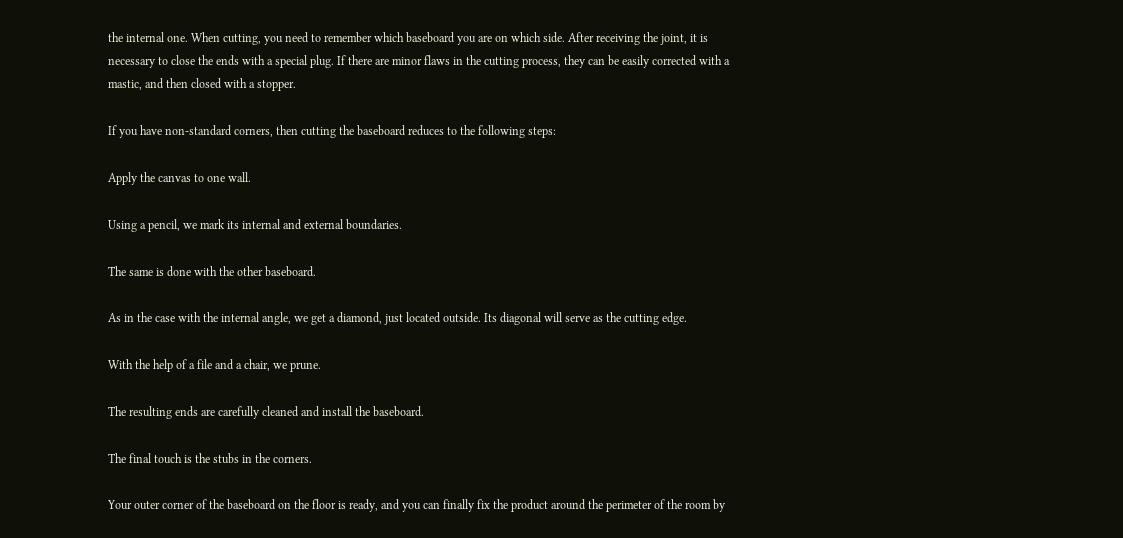the internal one. When cutting, you need to remember which baseboard you are on which side. After receiving the joint, it is necessary to close the ends with a special plug. If there are minor flaws in the cutting process, they can be easily corrected with a mastic, and then closed with a stopper.

If you have non-standard corners, then cutting the baseboard reduces to the following steps:

Apply the canvas to one wall.

Using a pencil, we mark its internal and external boundaries.

The same is done with the other baseboard.

As in the case with the internal angle, we get a diamond, just located outside. Its diagonal will serve as the cutting edge.

With the help of a file and a chair, we prune.

The resulting ends are carefully cleaned and install the baseboard.

The final touch is the stubs in the corners.

Your outer corner of the baseboard on the floor is ready, and you can finally fix the product around the perimeter of the room by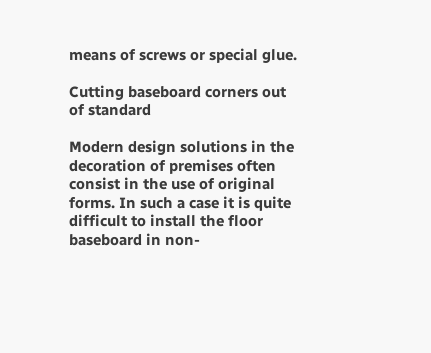means of screws or special glue.

Cutting baseboard corners out of standard

Modern design solutions in the decoration of premises often consist in the use of original forms. In such a case it is quite difficult to install the floor baseboard in non-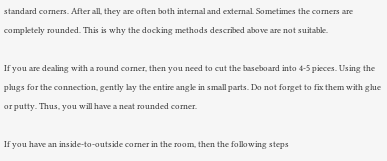standard corners. After all, they are often both internal and external. Sometimes the corners are completely rounded. This is why the docking methods described above are not suitable.

If you are dealing with a round corner, then you need to cut the baseboard into 4-5 pieces. Using the plugs for the connection, gently lay the entire angle in small parts. Do not forget to fix them with glue or putty. Thus, you will have a neat rounded corner.

If you have an inside-to-outside corner in the room, then the following steps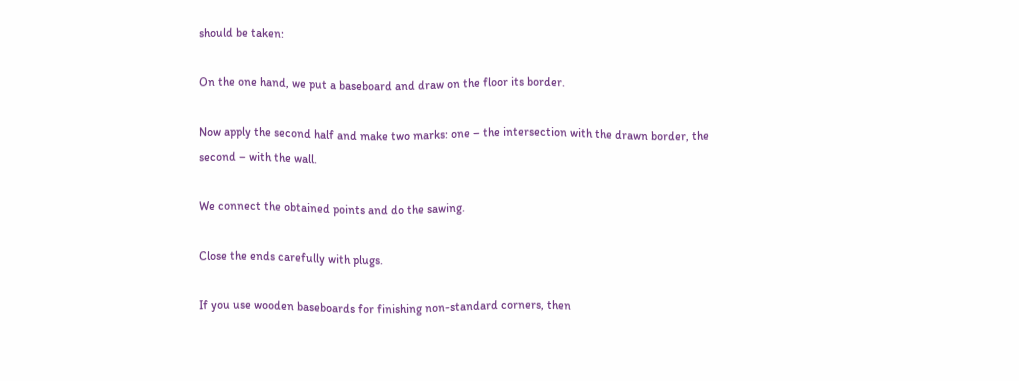should be taken:

On the one hand, we put a baseboard and draw on the floor its border.

Now apply the second half and make two marks: one – the intersection with the drawn border, the second – with the wall.

We connect the obtained points and do the sawing.

Close the ends carefully with plugs.

If you use wooden baseboards for finishing non-standard corners, then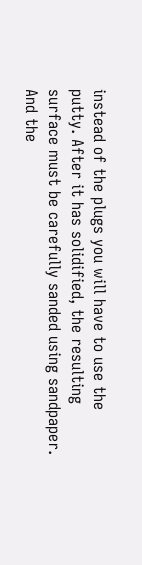instead of the plugs you will have to use the putty. After it has solidified, the resulting surface must be carefully sanded using sandpaper. And the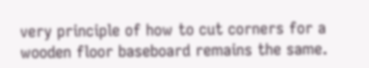very principle of how to cut corners for a wooden floor baseboard remains the same.